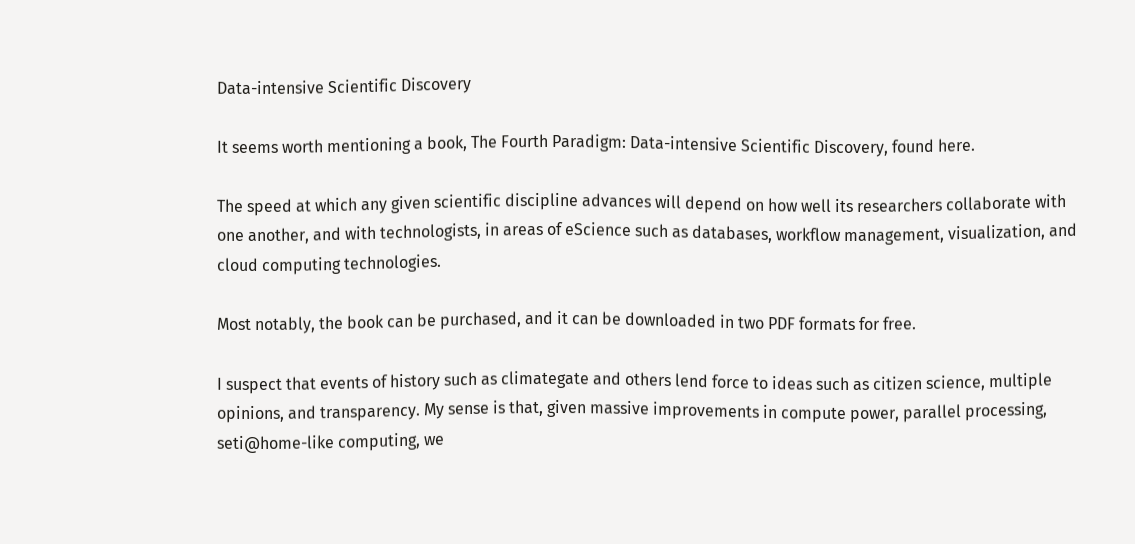Data-intensive Scientific Discovery

It seems worth mentioning a book, The Fourth Paradigm: Data-intensive Scientific Discovery, found here.

The speed at which any given scientific discipline advances will depend on how well its researchers collaborate with one another, and with technologists, in areas of eScience such as databases, workflow management, visualization, and cloud computing technologies.

Most notably, the book can be purchased, and it can be downloaded in two PDF formats for free.

I suspect that events of history such as climategate and others lend force to ideas such as citizen science, multiple opinions, and transparency. My sense is that, given massive improvements in compute power, parallel processing, seti@home-like computing, we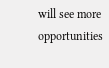will see more opportunities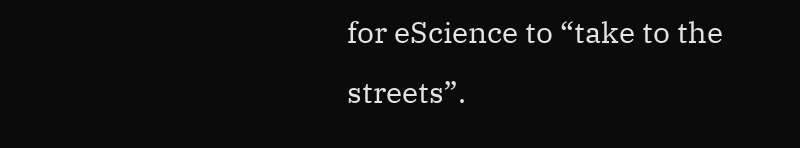for eScience to “take to the streets”.